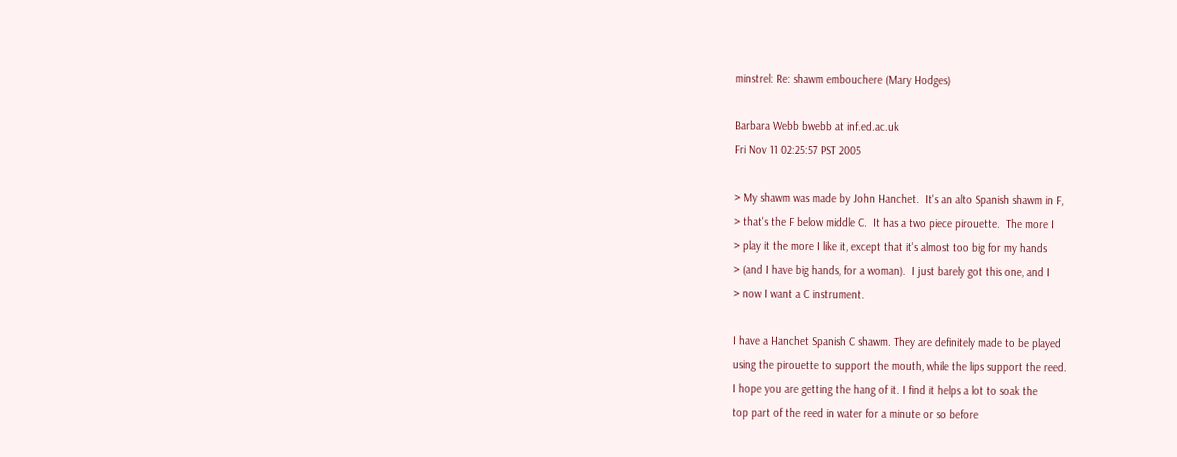minstrel: Re: shawm embouchere (Mary Hodges)

Barbara Webb bwebb at inf.ed.ac.uk
Fri Nov 11 02:25:57 PST 2005

> My shawm was made by John Hanchet.  It's an alto Spanish shawm in F,
> that's the F below middle C.  It has a two piece pirouette.  The more I
> play it the more I like it, except that it's almost too big for my hands
> (and I have big hands, for a woman).  I just barely got this one, and I
> now I want a C instrument.

I have a Hanchet Spanish C shawm. They are definitely made to be played
using the pirouette to support the mouth, while the lips support the reed.
I hope you are getting the hang of it. I find it helps a lot to soak the
top part of the reed in water for a minute or so before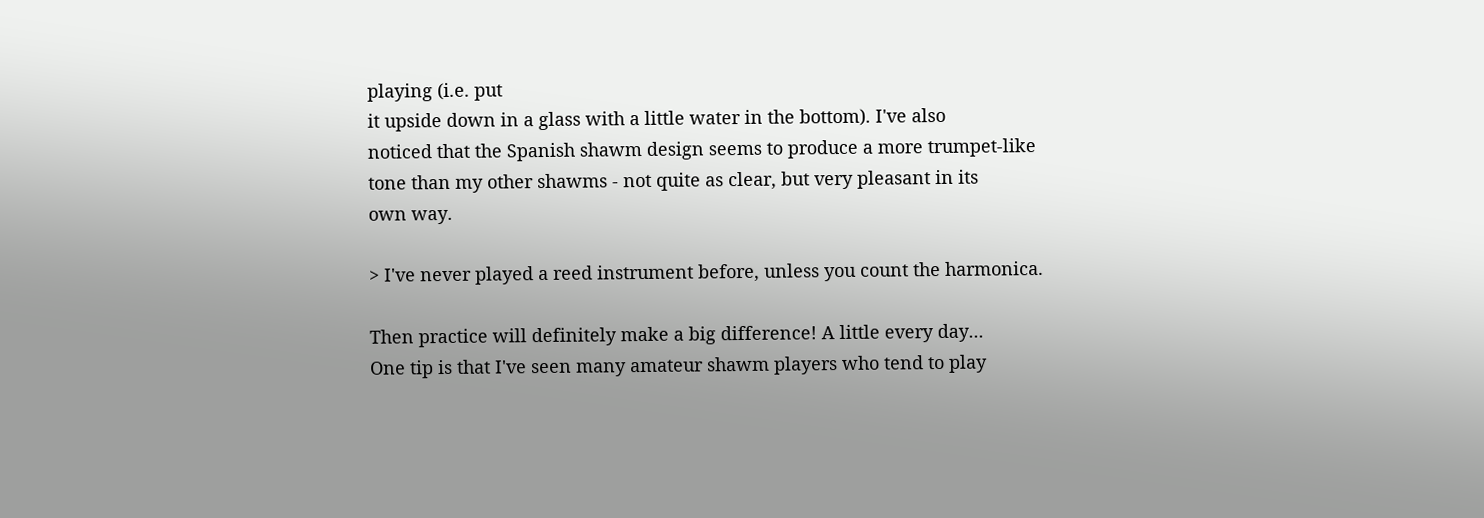playing (i.e. put
it upside down in a glass with a little water in the bottom). I've also
noticed that the Spanish shawm design seems to produce a more trumpet-like
tone than my other shawms - not quite as clear, but very pleasant in its
own way.

> I've never played a reed instrument before, unless you count the harmonica.

Then practice will definitely make a big difference! A little every day...
One tip is that I've seen many amateur shawm players who tend to play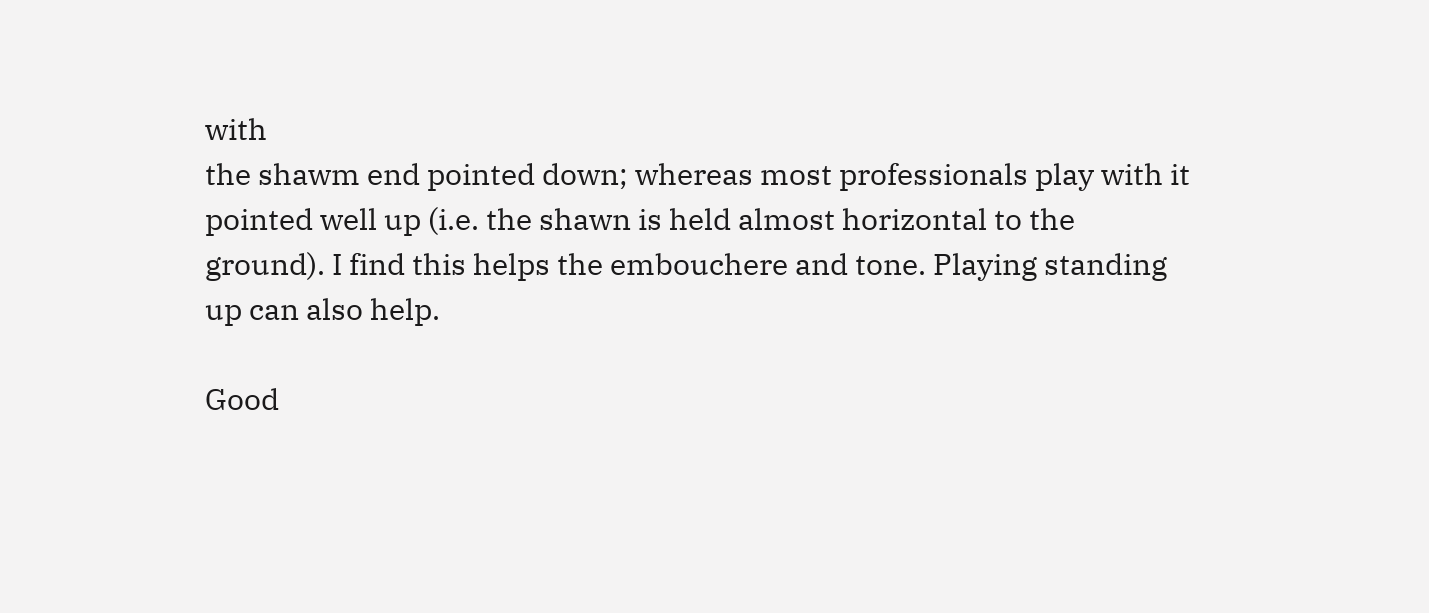with
the shawm end pointed down; whereas most professionals play with it
pointed well up (i.e. the shawn is held almost horizontal to the
ground). I find this helps the embouchere and tone. Playing standing
up can also help.

Good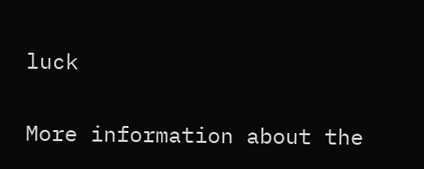luck


More information about the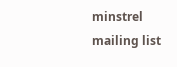minstrel mailing list